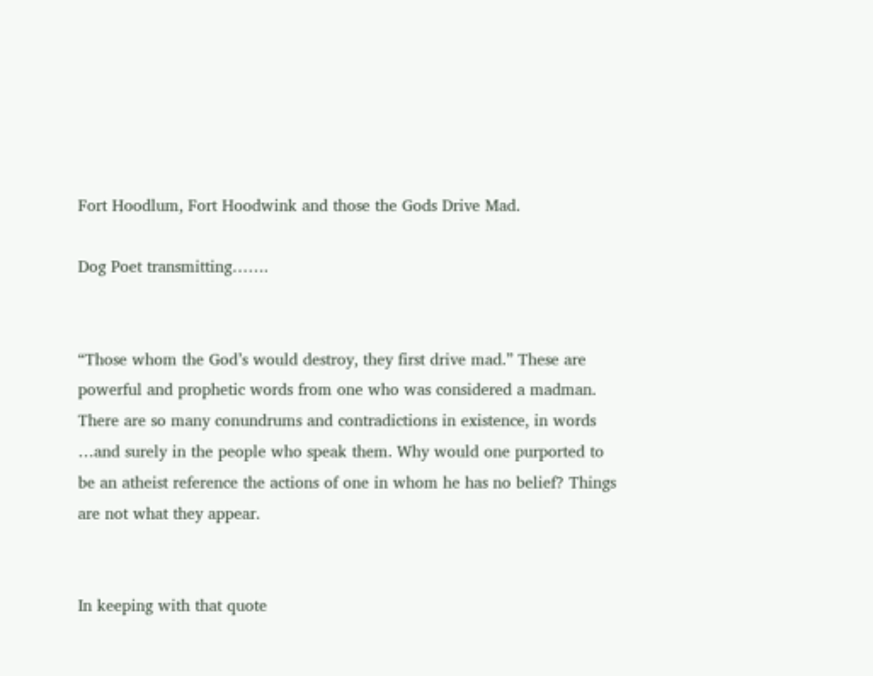Fort Hoodlum, Fort Hoodwink and those the Gods Drive Mad.

Dog Poet transmitting…….


“Those whom the God’s would destroy, they first drive mad.” These are powerful and prophetic words from one who was considered a madman. There are so many conundrums and contradictions in existence, in words …and surely in the people who speak them. Why would one purported to be an atheist reference the actions of one in whom he has no belief? Things are not what they appear.


In keeping with that quote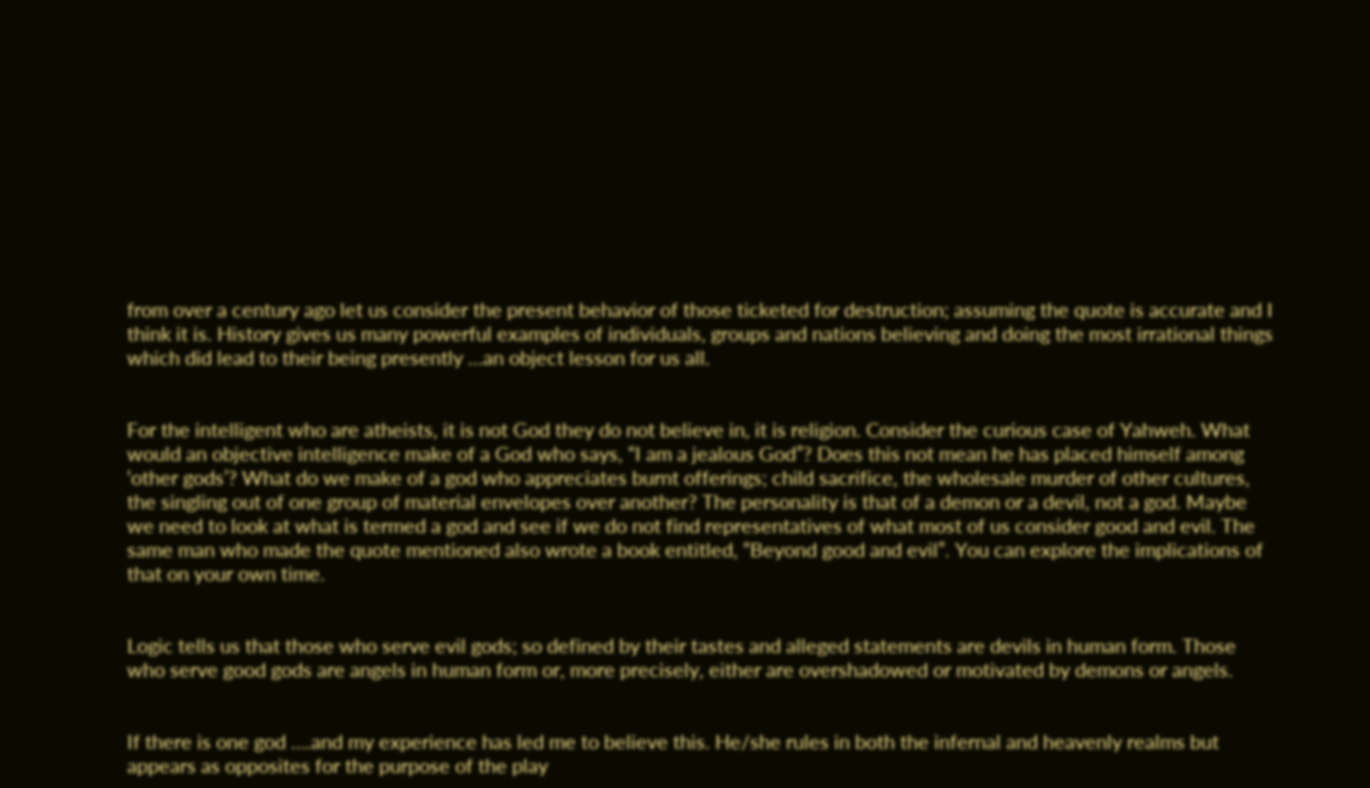from over a century ago let us consider the present behavior of those ticketed for destruction; assuming the quote is accurate and I think it is. History gives us many powerful examples of individuals, groups and nations believing and doing the most irrational things which did lead to their being presently …an object lesson for us all.


For the intelligent who are atheists, it is not God they do not believe in, it is religion. Consider the curious case of Yahweh. What would an objective intelligence make of a God who says, “I am a jealous God”? Does this not mean he has placed himself among ‘other gods’? What do we make of a god who appreciates burnt offerings; child sacrifice, the wholesale murder of other cultures, the singling out of one group of material envelopes over another? The personality is that of a demon or a devil, not a god. Maybe we need to look at what is termed a god and see if we do not find representatives of what most of us consider good and evil. The same man who made the quote mentioned also wrote a book entitled, “Beyond good and evil”. You can explore the implications of that on your own time.


Logic tells us that those who serve evil gods; so defined by their tastes and alleged statements are devils in human form. Those who serve good gods are angels in human form or, more precisely, either are overshadowed or motivated by demons or angels.


If there is one god ….and my experience has led me to believe this. He/she rules in both the infernal and heavenly realms but appears as opposites for the purpose of the play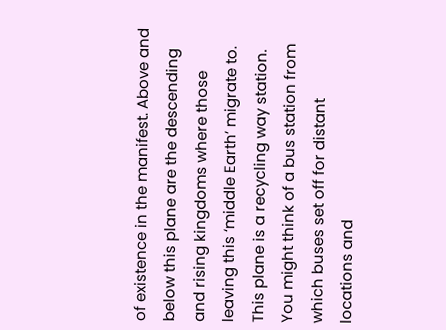of existence in the manifest. Above and below this plane are the descending and rising kingdoms where those leaving this ‘middle Earth’ migrate to. This plane is a recycling way station. You might think of a bus station from which buses set off for distant locations and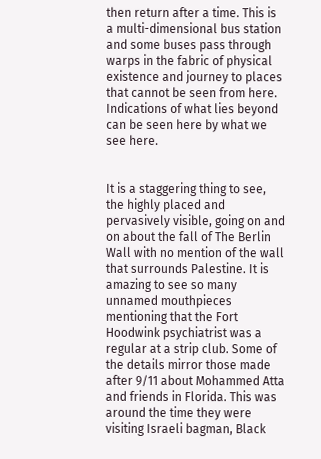then return after a time. This is a multi-dimensional bus station and some buses pass through warps in the fabric of physical existence and journey to places that cannot be seen from here. Indications of what lies beyond can be seen here by what we see here.


It is a staggering thing to see, the highly placed and pervasively visible, going on and on about the fall of The Berlin Wall with no mention of the wall that surrounds Palestine. It is amazing to see so many unnamed mouthpieces mentioning that the Fort Hoodwink psychiatrist was a regular at a strip club. Some of the details mirror those made after 9/11 about Mohammed Atta and friends in Florida. This was around the time they were visiting Israeli bagman, Black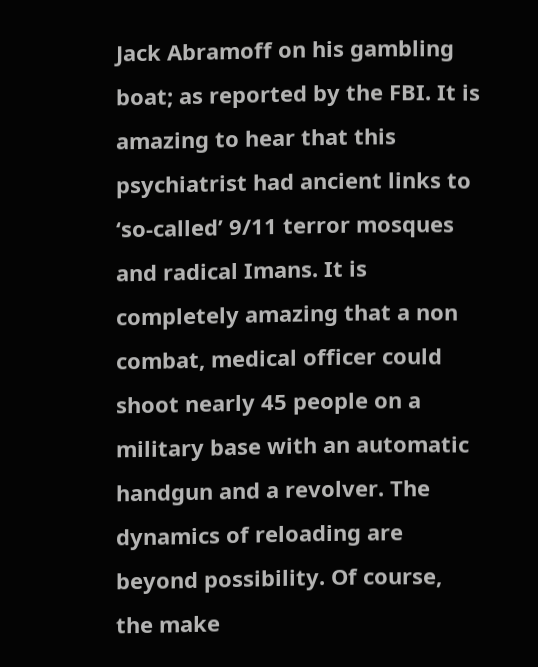Jack Abramoff on his gambling boat; as reported by the FBI. It is amazing to hear that this psychiatrist had ancient links to ‘so-called’ 9/11 terror mosques and radical Imans. It is completely amazing that a non combat, medical officer could shoot nearly 45 people on a military base with an automatic handgun and a revolver. The dynamics of reloading are beyond possibility. Of course, the make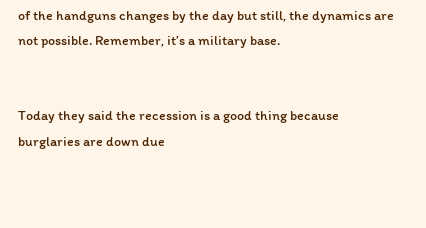of the handguns changes by the day but still, the dynamics are not possible. Remember, it’s a military base.


Today they said the recession is a good thing because burglaries are down due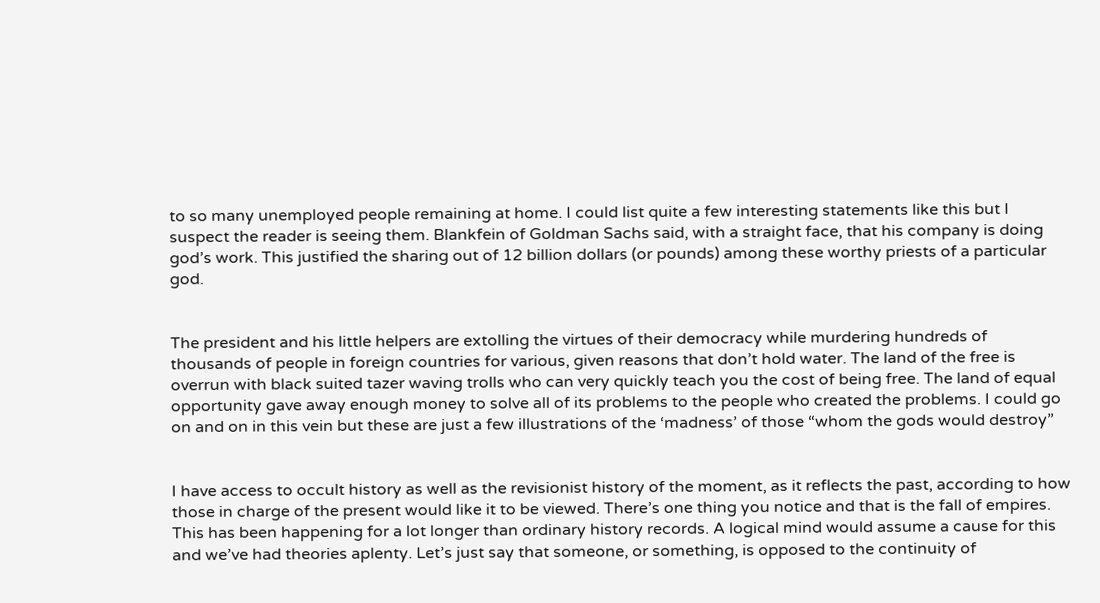to so many unemployed people remaining at home. I could list quite a few interesting statements like this but I suspect the reader is seeing them. Blankfein of Goldman Sachs said, with a straight face, that his company is doing god’s work. This justified the sharing out of 12 billion dollars (or pounds) among these worthy priests of a particular god.


The president and his little helpers are extolling the virtues of their democracy while murdering hundreds of thousands of people in foreign countries for various, given reasons that don’t hold water. The land of the free is overrun with black suited tazer waving trolls who can very quickly teach you the cost of being free. The land of equal opportunity gave away enough money to solve all of its problems to the people who created the problems. I could go on and on in this vein but these are just a few illustrations of the ‘madness’ of those “whom the gods would destroy”


I have access to occult history as well as the revisionist history of the moment, as it reflects the past, according to how those in charge of the present would like it to be viewed. There’s one thing you notice and that is the fall of empires. This has been happening for a lot longer than ordinary history records. A logical mind would assume a cause for this and we’ve had theories aplenty. Let’s just say that someone, or something, is opposed to the continuity of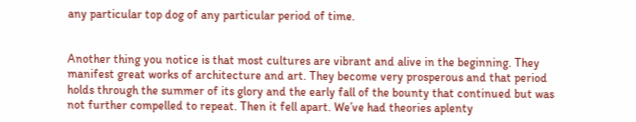any particular top dog of any particular period of time.


Another thing you notice is that most cultures are vibrant and alive in the beginning. They manifest great works of architecture and art. They become very prosperous and that period holds through the summer of its glory and the early fall of the bounty that continued but was not further compelled to repeat. Then it fell apart. We’ve had theories aplenty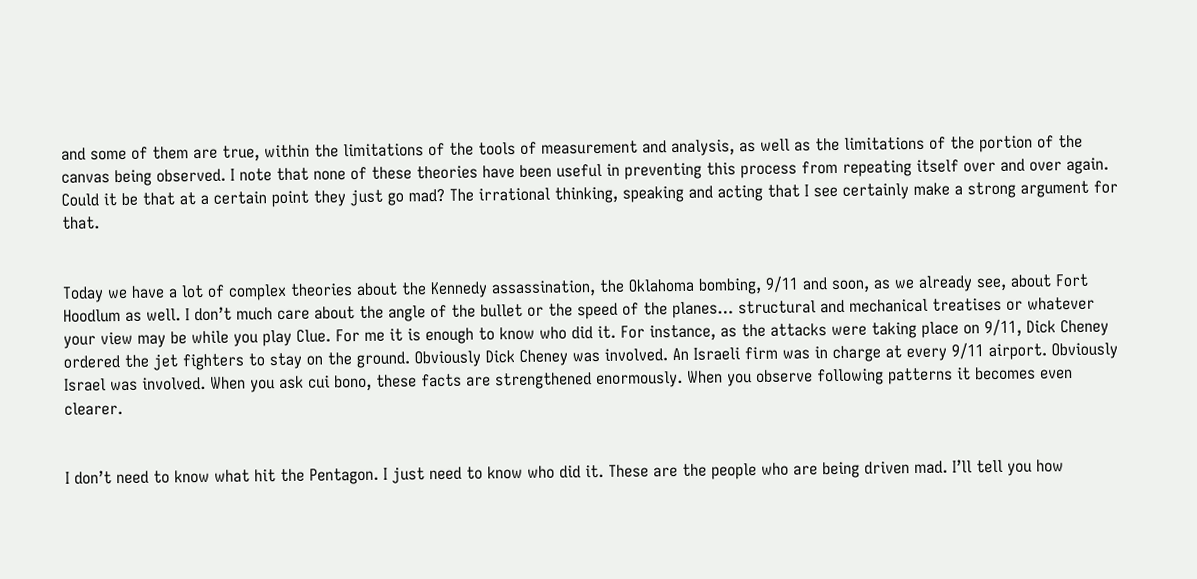and some of them are true, within the limitations of the tools of measurement and analysis, as well as the limitations of the portion of the canvas being observed. I note that none of these theories have been useful in preventing this process from repeating itself over and over again. Could it be that at a certain point they just go mad? The irrational thinking, speaking and acting that I see certainly make a strong argument for that.


Today we have a lot of complex theories about the Kennedy assassination, the Oklahoma bombing, 9/11 and soon, as we already see, about Fort Hoodlum as well. I don’t much care about the angle of the bullet or the speed of the planes… structural and mechanical treatises or whatever your view may be while you play Clue. For me it is enough to know who did it. For instance, as the attacks were taking place on 9/11, Dick Cheney ordered the jet fighters to stay on the ground. Obviously Dick Cheney was involved. An Israeli firm was in charge at every 9/11 airport. Obviously Israel was involved. When you ask cui bono, these facts are strengthened enormously. When you observe following patterns it becomes even clearer.


I don’t need to know what hit the Pentagon. I just need to know who did it. These are the people who are being driven mad. I’ll tell you how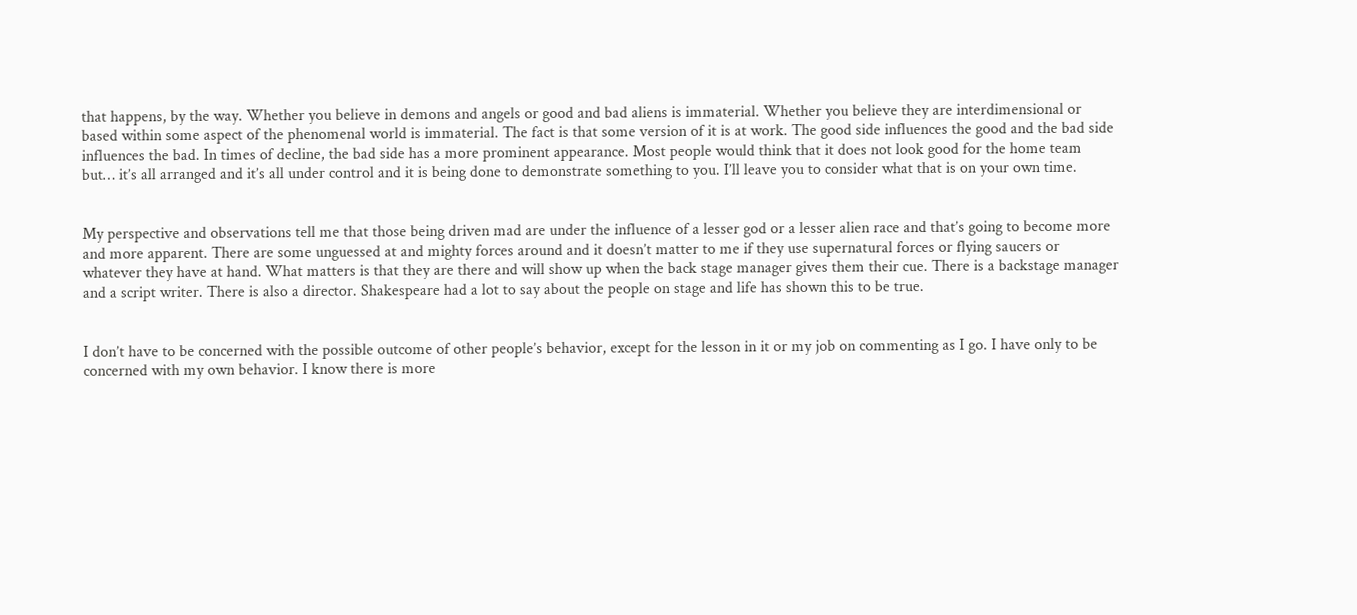that happens, by the way. Whether you believe in demons and angels or good and bad aliens is immaterial. Whether you believe they are interdimensional or based within some aspect of the phenomenal world is immaterial. The fact is that some version of it is at work. The good side influences the good and the bad side influences the bad. In times of decline, the bad side has a more prominent appearance. Most people would think that it does not look good for the home team but… it’s all arranged and it’s all under control and it is being done to demonstrate something to you. I’ll leave you to consider what that is on your own time.


My perspective and observations tell me that those being driven mad are under the influence of a lesser god or a lesser alien race and that’s going to become more and more apparent. There are some unguessed at and mighty forces around and it doesn’t matter to me if they use supernatural forces or flying saucers or whatever they have at hand. What matters is that they are there and will show up when the back stage manager gives them their cue. There is a backstage manager and a script writer. There is also a director. Shakespeare had a lot to say about the people on stage and life has shown this to be true.


I don’t have to be concerned with the possible outcome of other people’s behavior, except for the lesson in it or my job on commenting as I go. I have only to be concerned with my own behavior. I know there is more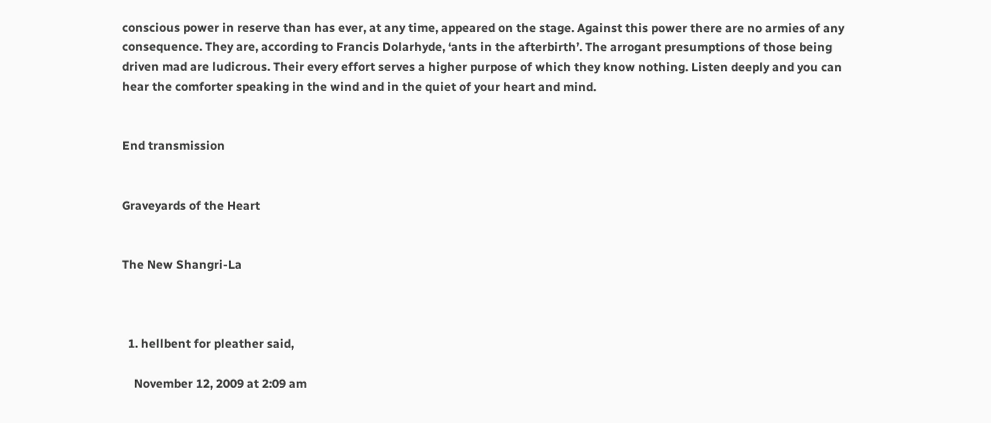conscious power in reserve than has ever, at any time, appeared on the stage. Against this power there are no armies of any consequence. They are, according to Francis Dolarhyde, ‘ants in the afterbirth’. The arrogant presumptions of those being driven mad are ludicrous. Their every effort serves a higher purpose of which they know nothing. Listen deeply and you can hear the comforter speaking in the wind and in the quiet of your heart and mind.


End transmission


Graveyards of the Heart


The New Shangri-La



  1. hellbent for pleather said,

    November 12, 2009 at 2:09 am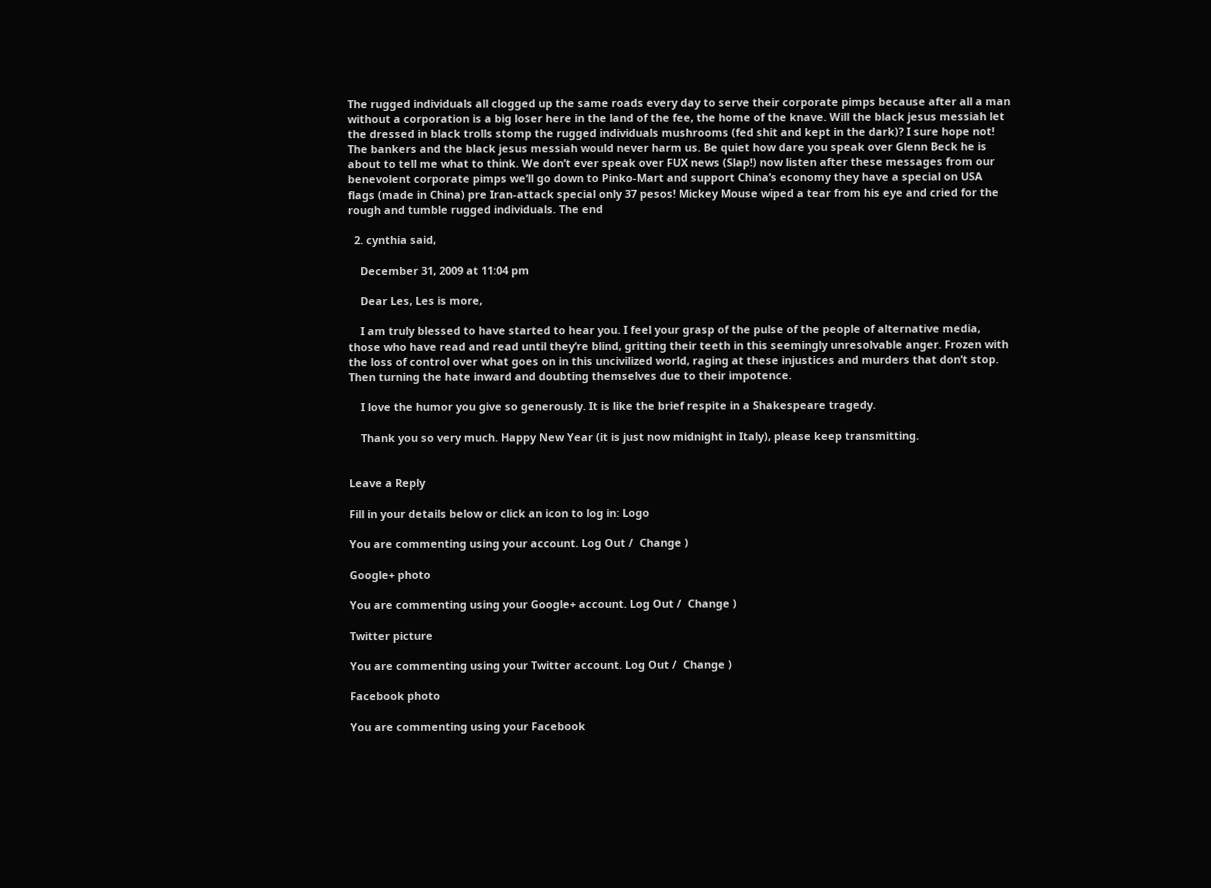The rugged individuals all clogged up the same roads every day to serve their corporate pimps because after all a man without a corporation is a big loser here in the land of the fee, the home of the knave. Will the black jesus messiah let the dressed in black trolls stomp the rugged individuals mushrooms (fed shit and kept in the dark)? I sure hope not! The bankers and the black jesus messiah would never harm us. Be quiet how dare you speak over Glenn Beck he is about to tell me what to think. We don’t ever speak over FUX news (Slap!) now listen after these messages from our benevolent corporate pimps we’ll go down to Pinko-Mart and support China’s economy they have a special on USA flags (made in China) pre Iran-attack special only 37 pesos! Mickey Mouse wiped a tear from his eye and cried for the rough and tumble rugged individuals. The end

  2. cynthia said,

    December 31, 2009 at 11:04 pm

    Dear Les, Les is more,

    I am truly blessed to have started to hear you. I feel your grasp of the pulse of the people of alternative media, those who have read and read until they’re blind, gritting their teeth in this seemingly unresolvable anger. Frozen with the loss of control over what goes on in this uncivilized world, raging at these injustices and murders that don’t stop. Then turning the hate inward and doubting themselves due to their impotence.

    I love the humor you give so generously. It is like the brief respite in a Shakespeare tragedy.

    Thank you so very much. Happy New Year (it is just now midnight in Italy), please keep transmitting.


Leave a Reply

Fill in your details below or click an icon to log in: Logo

You are commenting using your account. Log Out /  Change )

Google+ photo

You are commenting using your Google+ account. Log Out /  Change )

Twitter picture

You are commenting using your Twitter account. Log Out /  Change )

Facebook photo

You are commenting using your Facebook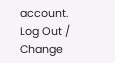account. Log Out /  Change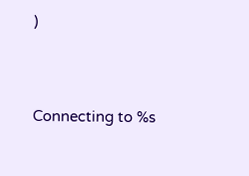)


Connecting to %s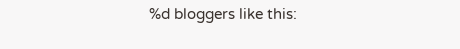%d bloggers like this: